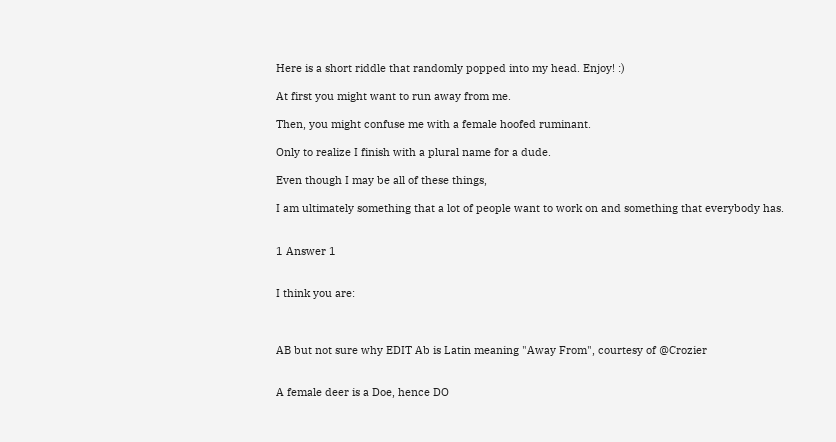Here is a short riddle that randomly popped into my head. Enjoy! :)

At first you might want to run away from me.

Then, you might confuse me with a female hoofed ruminant.

Only to realize I finish with a plural name for a dude.

Even though I may be all of these things,

I am ultimately something that a lot of people want to work on and something that everybody has.


1 Answer 1


I think you are:



AB but not sure why EDIT Ab is Latin meaning "Away From", courtesy of @Crozier


A female deer is a Doe, hence DO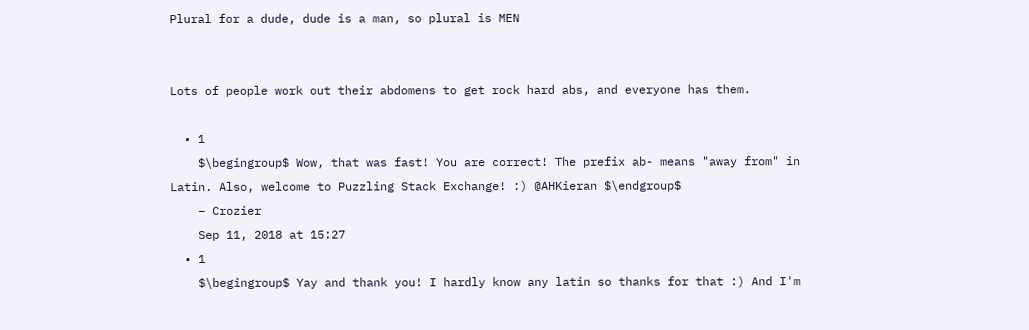Plural for a dude, dude is a man, so plural is MEN


Lots of people work out their abdomens to get rock hard abs, and everyone has them.

  • 1
    $\begingroup$ Wow, that was fast! You are correct! The prefix ab- means "away from" in Latin. Also, welcome to Puzzling Stack Exchange! :) @AHKieran $\endgroup$
    – Crozier
    Sep 11, 2018 at 15:27
  • 1
    $\begingroup$ Yay and thank you! I hardly know any latin so thanks for that :) And I'm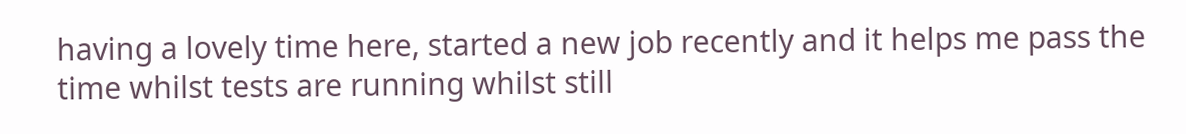having a lovely time here, started a new job recently and it helps me pass the time whilst tests are running whilst still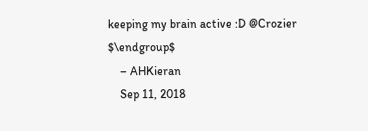keeping my brain active :D @Crozier $\endgroup$
    – AHKieran
    Sep 11, 2018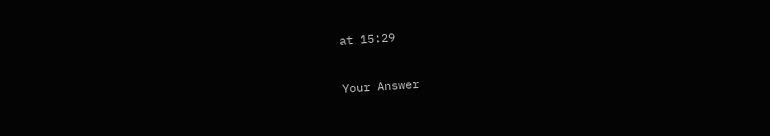at 15:29

Your Answer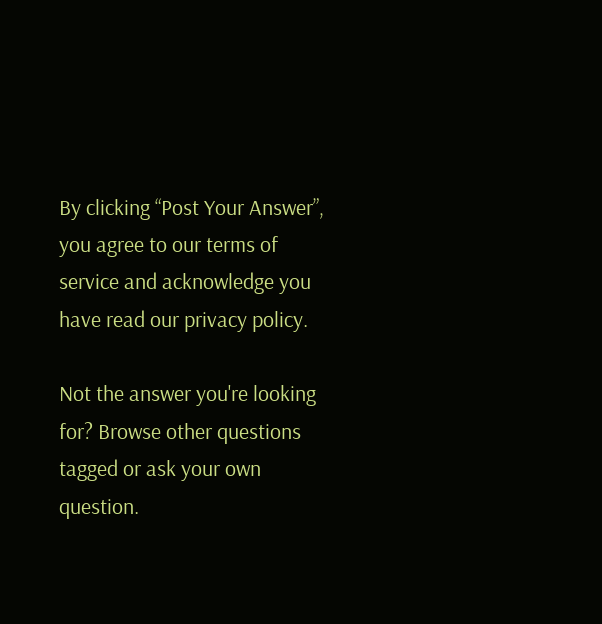By clicking “Post Your Answer”, you agree to our terms of service and acknowledge you have read our privacy policy.

Not the answer you're looking for? Browse other questions tagged or ask your own question.